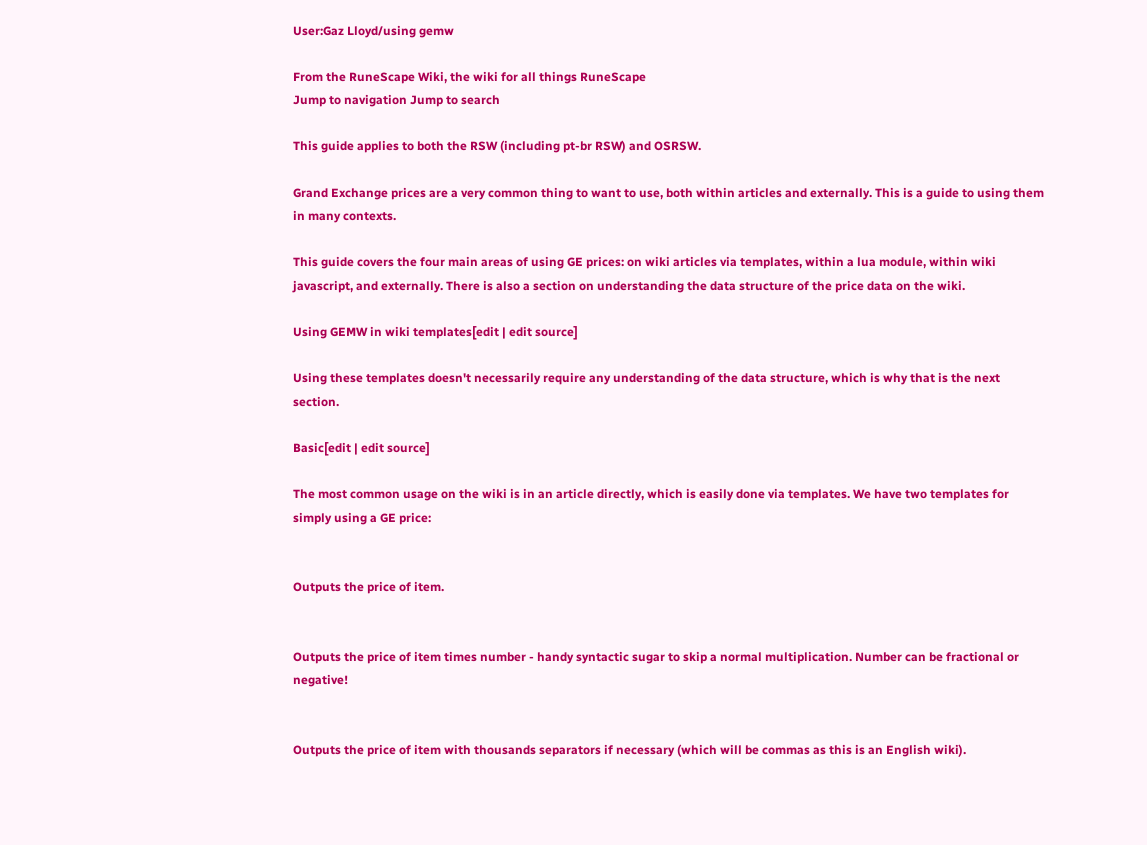User:Gaz Lloyd/using gemw

From the RuneScape Wiki, the wiki for all things RuneScape
Jump to navigation Jump to search

This guide applies to both the RSW (including pt-br RSW) and OSRSW.

Grand Exchange prices are a very common thing to want to use, both within articles and externally. This is a guide to using them in many contexts.

This guide covers the four main areas of using GE prices: on wiki articles via templates, within a lua module, within wiki javascript, and externally. There is also a section on understanding the data structure of the price data on the wiki.

Using GEMW in wiki templates[edit | edit source]

Using these templates doesn't necessarily require any understanding of the data structure, which is why that is the next section.

Basic[edit | edit source]

The most common usage on the wiki is in an article directly, which is easily done via templates. We have two templates for simply using a GE price:


Outputs the price of item.


Outputs the price of item times number - handy syntactic sugar to skip a normal multiplication. Number can be fractional or negative!


Outputs the price of item with thousands separators if necessary (which will be commas as this is an English wiki).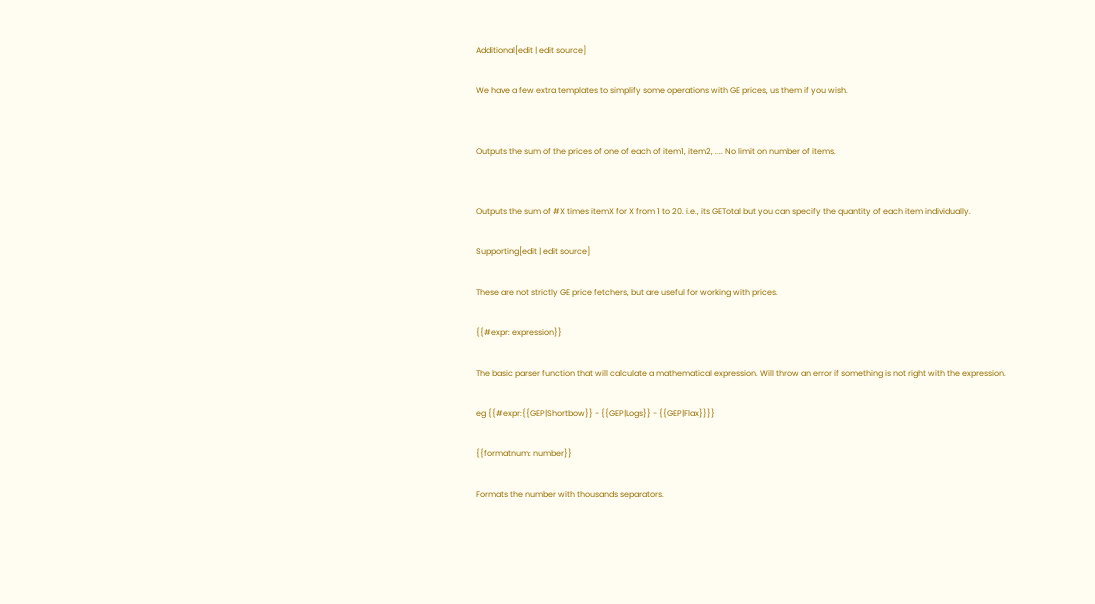Additional[edit | edit source]

We have a few extra templates to simplify some operations with GE prices, us them if you wish.


Outputs the sum of the prices of one of each of item1, item2, .... No limit on number of items.


Outputs the sum of #X times itemX for X from 1 to 20. i.e., its GETotal but you can specify the quantity of each item individually.

Supporting[edit | edit source]

These are not strictly GE price fetchers, but are useful for working with prices.

{{#expr: expression}}

The basic parser function that will calculate a mathematical expression. Will throw an error if something is not right with the expression.

eg {{#expr:{{GEP|Shortbow}} - {{GEP|Logs}} - {{GEP|Flax}}}}

{{formatnum: number}}

Formats the number with thousands separators.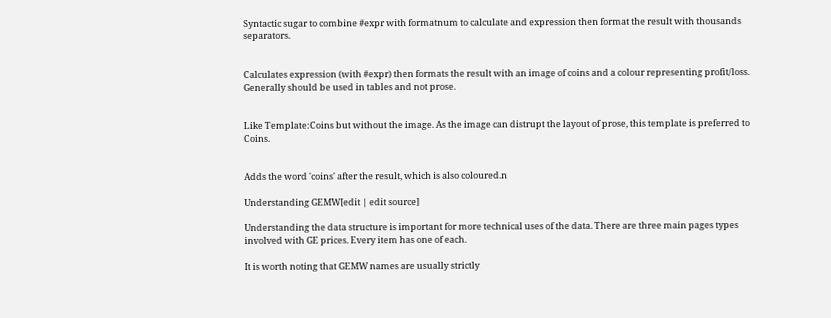Syntactic sugar to combine #expr with formatnum to calculate and expression then format the result with thousands separators.


Calculates expression (with #expr) then formats the result with an image of coins and a colour representing profit/loss. Generally should be used in tables and not prose.


Like Template:Coins but without the image. As the image can distrupt the layout of prose, this template is preferred to Coins.


Adds the word 'coins' after the result, which is also coloured.n

Understanding GEMW[edit | edit source]

Understanding the data structure is important for more technical uses of the data. There are three main pages types involved with GE prices. Every item has one of each.

It is worth noting that GEMW names are usually strictly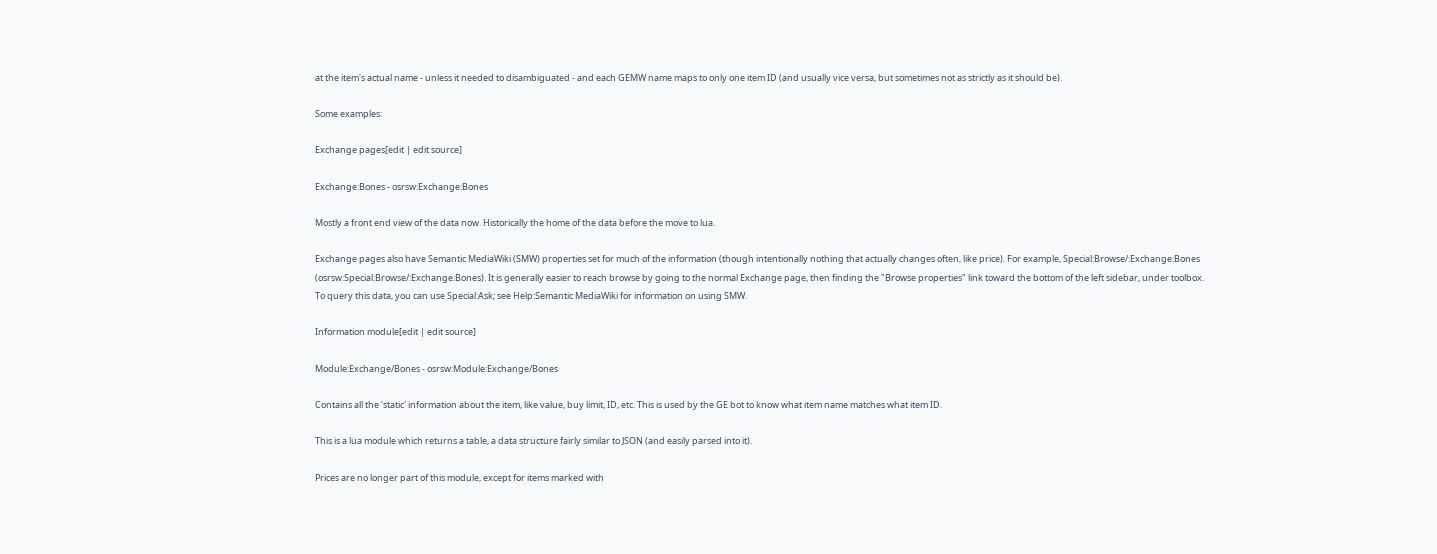at the item's actual name - unless it needed to disambiguated - and each GEMW name maps to only one item ID (and usually vice versa, but sometimes not as strictly as it should be).

Some examples:

Exchange pages[edit | edit source]

Exchange:Bones - osrsw:Exchange:Bones

Mostly a front end view of the data now. Historically the home of the data before the move to lua.

Exchange pages also have Semantic MediaWiki (SMW) properties set for much of the information (though intentionally nothing that actually changes often, like price). For example, Special:Browse/:Exchange:Bones (osrsw:Special:Browse/:Exchange:Bones). It is generally easier to reach browse by going to the normal Exchange page, then finding the "Browse properties" link toward the bottom of the left sidebar, under toolbox. To query this data, you can use Special:Ask; see Help:Semantic MediaWiki for information on using SMW.

Information module[edit | edit source]

Module:Exchange/Bones - osrsw:Module:Exchange/Bones

Contains all the 'static' information about the item, like value, buy limit, ID, etc. This is used by the GE bot to know what item name matches what item ID.

This is a lua module which returns a table, a data structure fairly similar to JSON (and easily parsed into it).

Prices are no longer part of this module, except for items marked with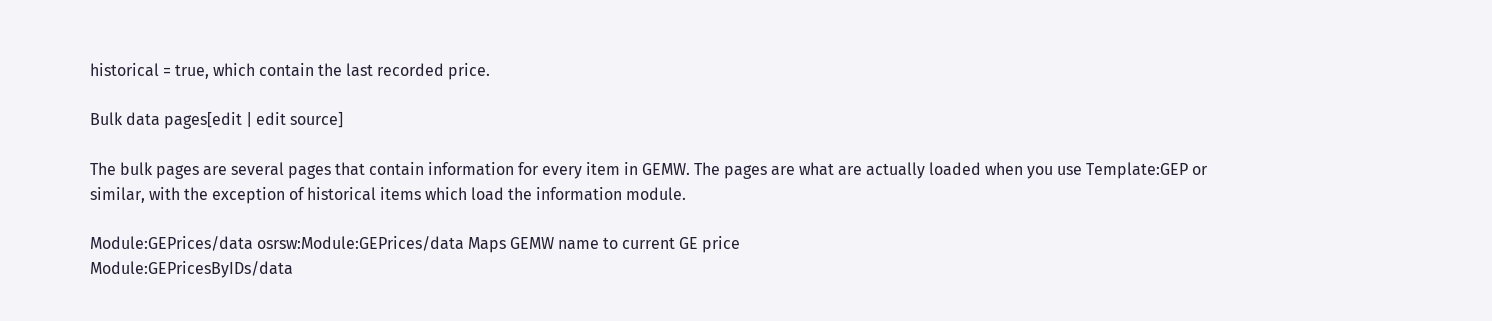historical = true, which contain the last recorded price.

Bulk data pages[edit | edit source]

The bulk pages are several pages that contain information for every item in GEMW. The pages are what are actually loaded when you use Template:GEP or similar, with the exception of historical items which load the information module.

Module:GEPrices/data osrsw:Module:GEPrices/data Maps GEMW name to current GE price
Module:GEPricesByIDs/data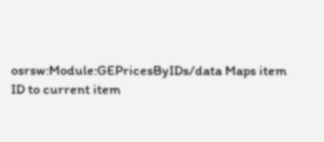osrsw:Module:GEPricesByIDs/data Maps item ID to current item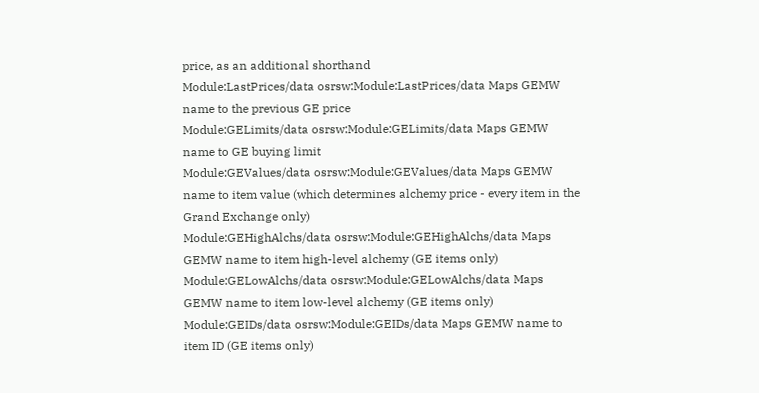price, as an additional shorthand
Module:LastPrices/data osrsw:Module:LastPrices/data Maps GEMW name to the previous GE price
Module:GELimits/data osrsw:Module:GELimits/data Maps GEMW name to GE buying limit
Module:GEValues/data osrsw:Module:GEValues/data Maps GEMW name to item value (which determines alchemy price - every item in the Grand Exchange only)
Module:GEHighAlchs/data osrsw:Module:GEHighAlchs/data Maps GEMW name to item high-level alchemy (GE items only)
Module:GELowAlchs/data osrsw:Module:GELowAlchs/data Maps GEMW name to item low-level alchemy (GE items only)
Module:GEIDs/data osrsw:Module:GEIDs/data Maps GEMW name to item ID (GE items only)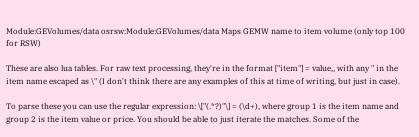Module:GEVolumes/data osrsw:Module:GEVolumes/data Maps GEMW name to item volume (only top 100 for RSW)

These are also lua tables. For raw text processing, they're in the format ["item"] = value,, with any " in the item name escaped as \" (I don't think there are any examples of this at time of writing, but just in case).

To parse these you can use the regular expression: \["(.*?)"\] = (\d+), where group 1 is the item name and group 2 is the item value or price. You should be able to just iterate the matches. Some of the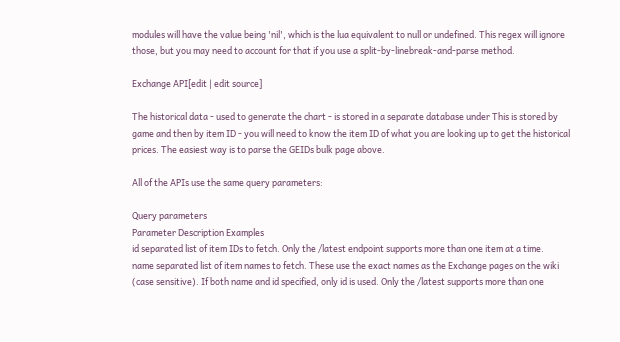modules will have the value being 'nil', which is the lua equivalent to null or undefined. This regex will ignore those, but you may need to account for that if you use a split-by-linebreak-and-parse method.

Exchange API[edit | edit source]

The historical data - used to generate the chart - is stored in a separate database under This is stored by game and then by item ID - you will need to know the item ID of what you are looking up to get the historical prices. The easiest way is to parse the GEIDs bulk page above.

All of the APIs use the same query parameters:

Query parameters
Parameter Description Examples
id separated list of item IDs to fetch. Only the /latest endpoint supports more than one item at a time.
name separated list of item names to fetch. These use the exact names as the Exchange pages on the wiki (case sensitive). If both name and id specified, only id is used. Only the /latest supports more than one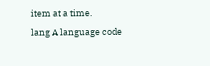item at a time.
lang A language code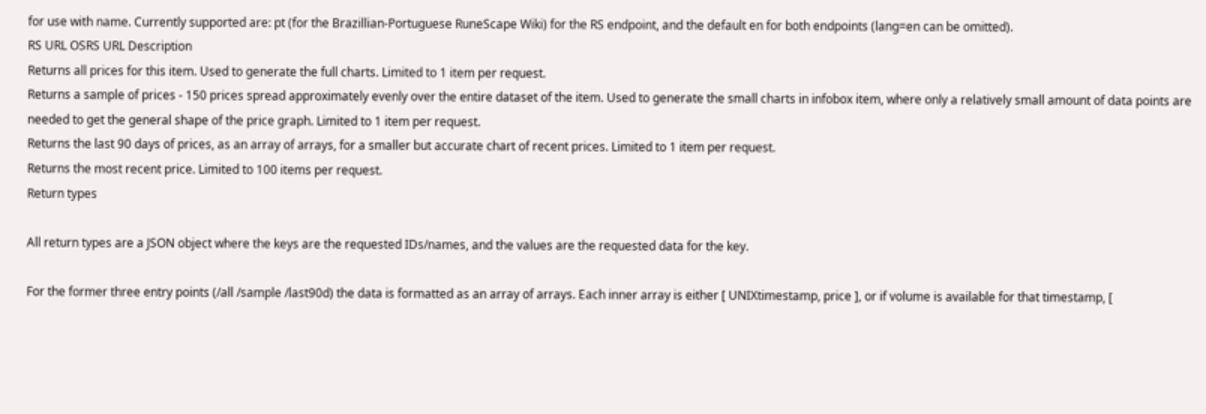for use with name. Currently supported are: pt (for the Brazillian-Portuguese RuneScape Wiki) for the RS endpoint, and the default en for both endpoints (lang=en can be omitted).
RS URL OSRS URL Description
Returns all prices for this item. Used to generate the full charts. Limited to 1 item per request.
Returns a sample of prices - 150 prices spread approximately evenly over the entire dataset of the item. Used to generate the small charts in infobox item, where only a relatively small amount of data points are needed to get the general shape of the price graph. Limited to 1 item per request.
Returns the last 90 days of prices, as an array of arrays, for a smaller but accurate chart of recent prices. Limited to 1 item per request.
Returns the most recent price. Limited to 100 items per request.
Return types

All return types are a JSON object where the keys are the requested IDs/names, and the values are the requested data for the key.

For the former three entry points (/all /sample /last90d) the data is formatted as an array of arrays. Each inner array is either [ UNIXtimestamp, price ], or if volume is available for that timestamp, [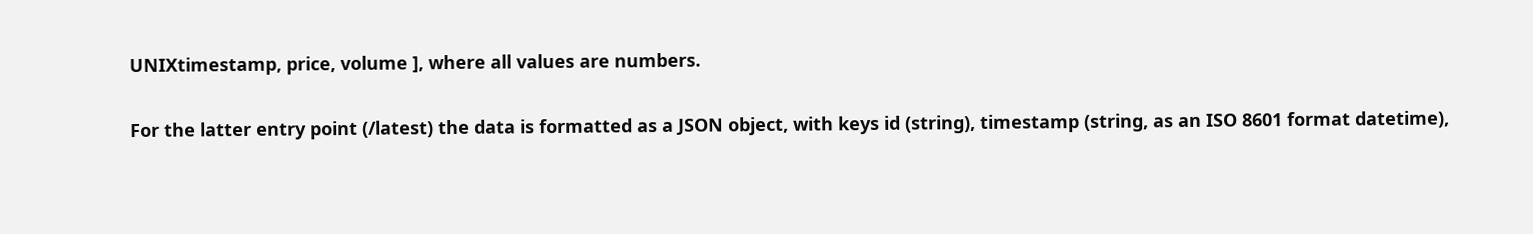UNIXtimestamp, price, volume ], where all values are numbers.

For the latter entry point (/latest) the data is formatted as a JSON object, with keys id (string), timestamp (string, as an ISO 8601 format datetime),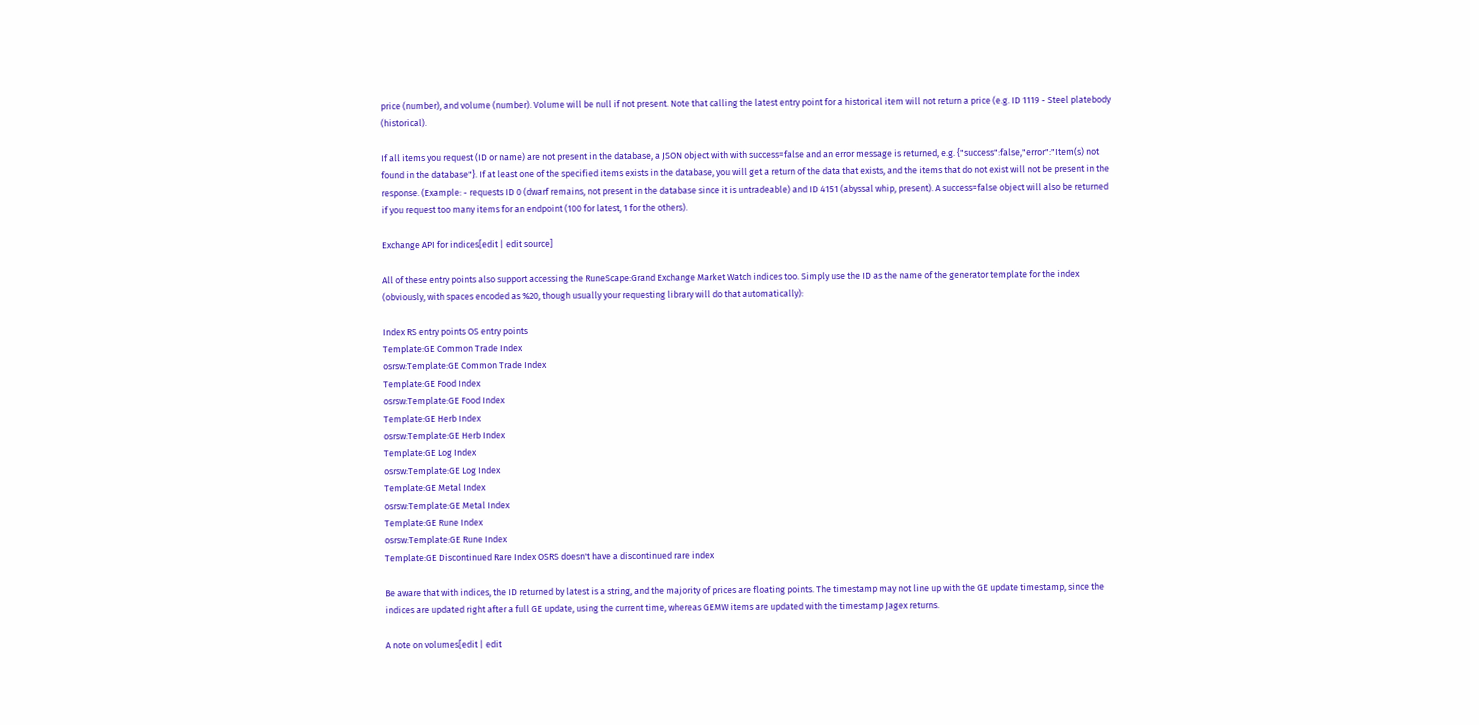price (number), and volume (number). Volume will be null if not present. Note that calling the latest entry point for a historical item will not return a price (e.g. ID 1119 - Steel platebody (historical).

If all items you request (ID or name) are not present in the database, a JSON object with with success=false and an error message is returned, e.g. {"success":false,"error":"Item(s) not found in the database"}. If at least one of the specified items exists in the database, you will get a return of the data that exists, and the items that do not exist will not be present in the response. (Example: - requests ID 0 (dwarf remains, not present in the database since it is untradeable) and ID 4151 (abyssal whip, present). A success=false object will also be returned if you request too many items for an endpoint (100 for latest, 1 for the others).

Exchange API for indices[edit | edit source]

All of these entry points also support accessing the RuneScape:Grand Exchange Market Watch indices too. Simply use the ID as the name of the generator template for the index (obviously, with spaces encoded as %20, though usually your requesting library will do that automatically):

Index RS entry points OS entry points
Template:GE Common Trade Index
osrsw:Template:GE Common Trade Index
Template:GE Food Index
osrsw:Template:GE Food Index
Template:GE Herb Index
osrsw:Template:GE Herb Index
Template:GE Log Index
osrsw:Template:GE Log Index
Template:GE Metal Index
osrsw:Template:GE Metal Index
Template:GE Rune Index
osrsw:Template:GE Rune Index
Template:GE Discontinued Rare Index OSRS doesn't have a discontinued rare index

Be aware that with indices, the ID returned by latest is a string, and the majority of prices are floating points. The timestamp may not line up with the GE update timestamp, since the indices are updated right after a full GE update, using the current time, whereas GEMW items are updated with the timestamp Jagex returns.

A note on volumes[edit | edit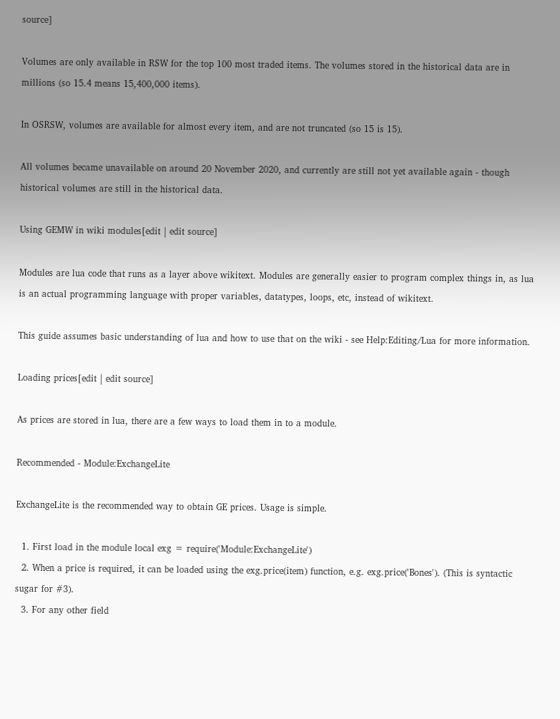source]

Volumes are only available in RSW for the top 100 most traded items. The volumes stored in the historical data are in millions (so 15.4 means 15,400,000 items).

In OSRSW, volumes are available for almost every item, and are not truncated (so 15 is 15).

All volumes became unavailable on around 20 November 2020, and currently are still not yet available again - though historical volumes are still in the historical data.

Using GEMW in wiki modules[edit | edit source]

Modules are lua code that runs as a layer above wikitext. Modules are generally easier to program complex things in, as lua is an actual programming language with proper variables, datatypes, loops, etc, instead of wikitext.

This guide assumes basic understanding of lua and how to use that on the wiki - see Help:Editing/Lua for more information.

Loading prices[edit | edit source]

As prices are stored in lua, there are a few ways to load them in to a module.

Recommended - Module:ExchangeLite

ExchangeLite is the recommended way to obtain GE prices. Usage is simple.

  1. First load in the module local exg = require('Module:ExchangeLite')
  2. When a price is required, it can be loaded using the exg.price(item) function, e.g. exg.price('Bones'). (This is syntactic sugar for #3).
  3. For any other field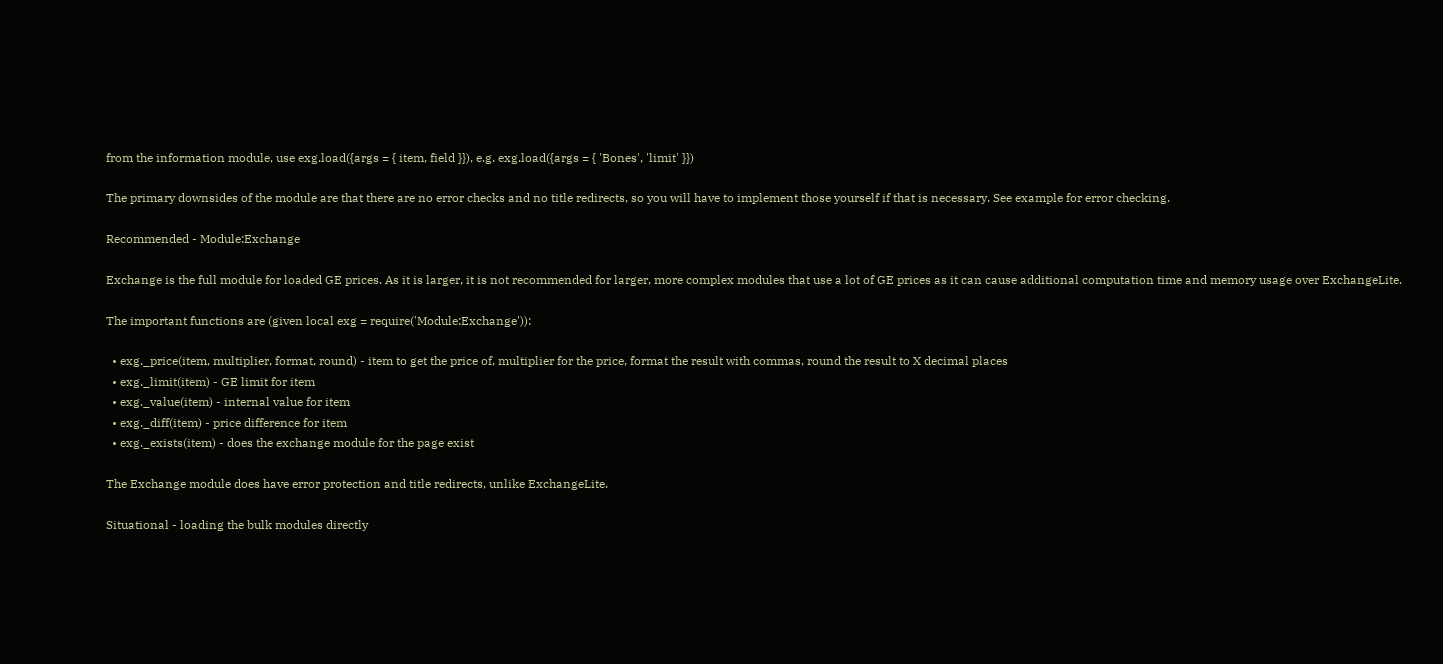from the information module, use exg.load({args = { item, field }}), e.g. exg.load({args = { 'Bones', 'limit' }})

The primary downsides of the module are that there are no error checks and no title redirects, so you will have to implement those yourself if that is necessary. See example for error checking.

Recommended - Module:Exchange

Exchange is the full module for loaded GE prices. As it is larger, it is not recommended for larger, more complex modules that use a lot of GE prices as it can cause additional computation time and memory usage over ExchangeLite.

The important functions are (given local exg = require('Module:Exchange')):

  • exg._price(item, multiplier, format, round) - item to get the price of, multiplier for the price, format the result with commas, round the result to X decimal places
  • exg._limit(item) - GE limit for item
  • exg._value(item) - internal value for item
  • exg._diff(item) - price difference for item
  • exg._exists(item) - does the exchange module for the page exist

The Exchange module does have error protection and title redirects, unlike ExchangeLite.

Situational - loading the bulk modules directly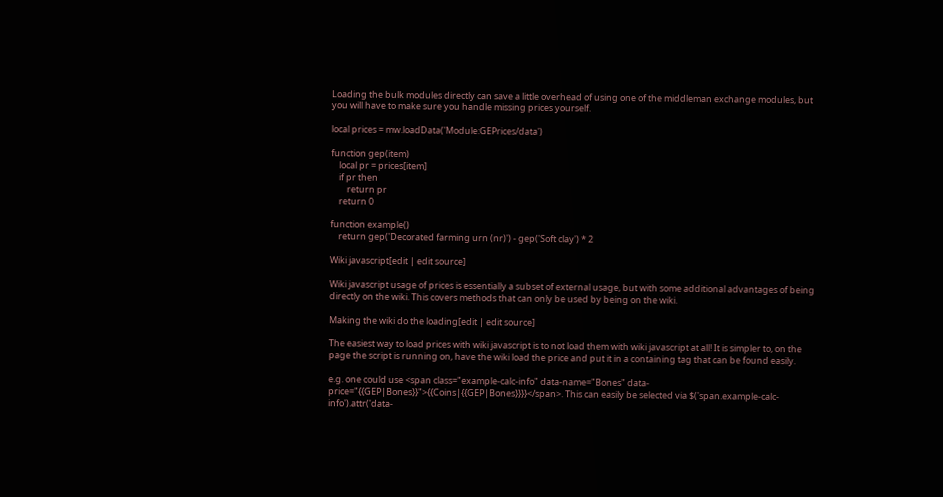Loading the bulk modules directly can save a little overhead of using one of the middleman exchange modules, but you will have to make sure you handle missing prices yourself.

local prices = mw.loadData('Module:GEPrices/data')

function gep(item)
    local pr = prices[item]
    if pr then
        return pr
    return 0

function example()
    return gep('Decorated farming urn (nr)') - gep('Soft clay') * 2

Wiki javascript[edit | edit source]

Wiki javascript usage of prices is essentially a subset of external usage, but with some additional advantages of being directly on the wiki. This covers methods that can only be used by being on the wiki.

Making the wiki do the loading[edit | edit source]

The easiest way to load prices with wiki javascript is to not load them with wiki javascript at all! It is simpler to, on the page the script is running on, have the wiki load the price and put it in a containing tag that can be found easily.

e.g. one could use <span class="example-calc-info" data-name="Bones" data-price="{{GEP|Bones}}">{{Coins|{{GEP|Bones}}}}</span>. This can easily be selected via $('span.example-calc-info').attr('data-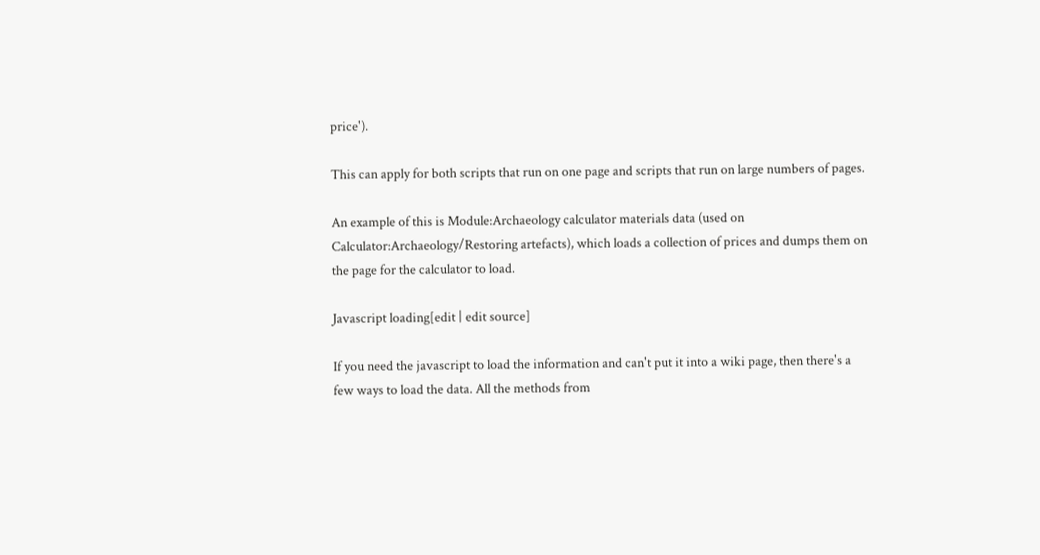price').

This can apply for both scripts that run on one page and scripts that run on large numbers of pages.

An example of this is Module:Archaeology calculator materials data (used on Calculator:Archaeology/Restoring artefacts), which loads a collection of prices and dumps them on the page for the calculator to load.

Javascript loading[edit | edit source]

If you need the javascript to load the information and can't put it into a wiki page, then there's a few ways to load the data. All the methods from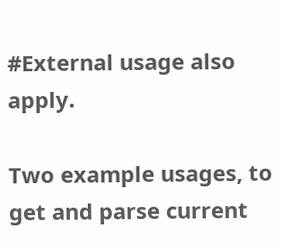#External usage also apply.

Two example usages, to get and parse current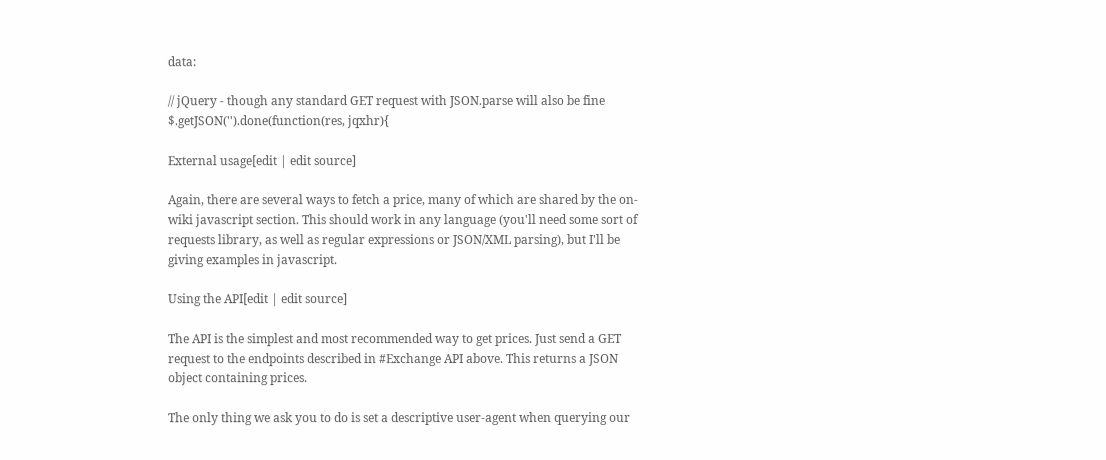data:

// jQuery - though any standard GET request with JSON.parse will also be fine
$.getJSON('').done(function(res, jqxhr){

External usage[edit | edit source]

Again, there are several ways to fetch a price, many of which are shared by the on-wiki javascript section. This should work in any language (you'll need some sort of requests library, as well as regular expressions or JSON/XML parsing), but I'll be giving examples in javascript.

Using the API[edit | edit source]

The API is the simplest and most recommended way to get prices. Just send a GET request to the endpoints described in #Exchange API above. This returns a JSON object containing prices.

The only thing we ask you to do is set a descriptive user-agent when querying our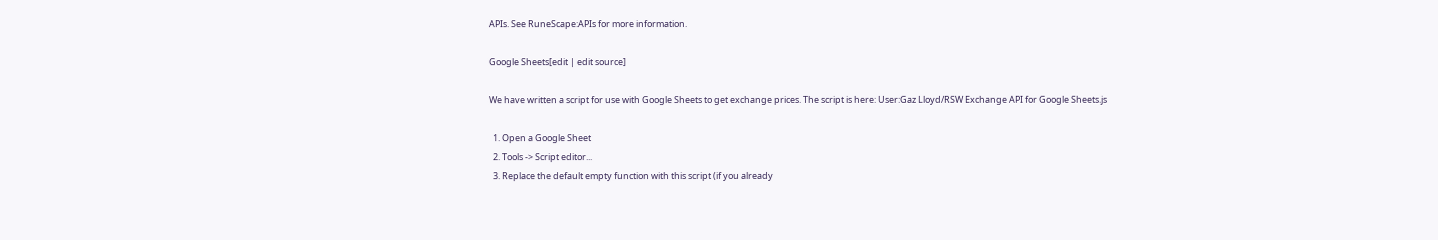APIs. See RuneScape:APIs for more information.

Google Sheets[edit | edit source]

We have written a script for use with Google Sheets to get exchange prices. The script is here: User:Gaz Lloyd/RSW Exchange API for Google Sheets.js

  1. Open a Google Sheet
  2. Tools -> Script editor...
  3. Replace the default empty function with this script (if you already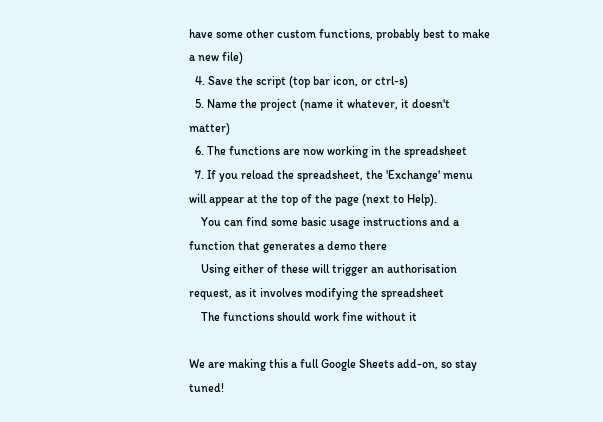have some other custom functions, probably best to make a new file)
  4. Save the script (top bar icon, or ctrl-s)
  5. Name the project (name it whatever, it doesn't matter)
  6. The functions are now working in the spreadsheet
  7. If you reload the spreadsheet, the 'Exchange' menu will appear at the top of the page (next to Help).
    You can find some basic usage instructions and a function that generates a demo there
    Using either of these will trigger an authorisation request, as it involves modifying the spreadsheet
    The functions should work fine without it

We are making this a full Google Sheets add-on, so stay tuned!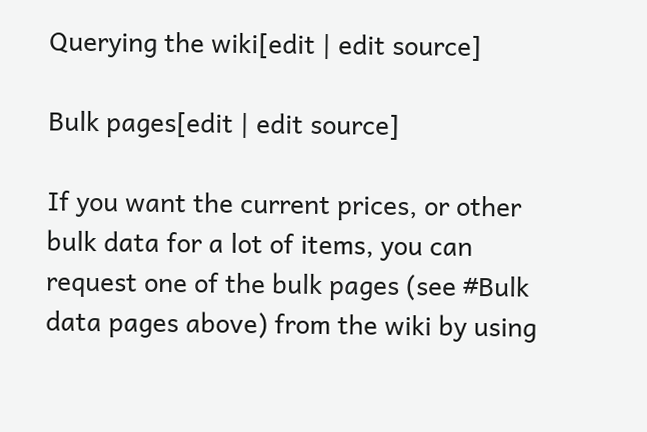Querying the wiki[edit | edit source]

Bulk pages[edit | edit source]

If you want the current prices, or other bulk data for a lot of items, you can request one of the bulk pages (see #Bulk data pages above) from the wiki by using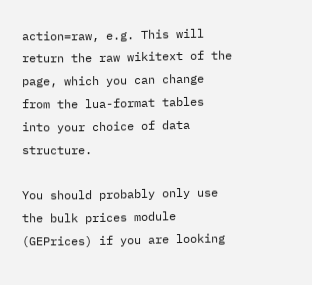action=raw, e.g. This will return the raw wikitext of the page, which you can change from the lua-format tables into your choice of data structure.

You should probably only use the bulk prices module (GEPrices) if you are looking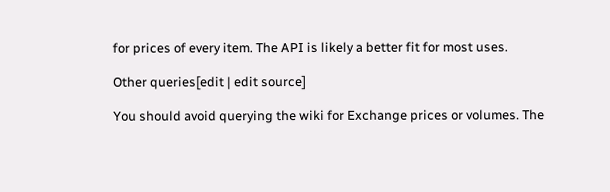for prices of every item. The API is likely a better fit for most uses.

Other queries[edit | edit source]

You should avoid querying the wiki for Exchange prices or volumes. The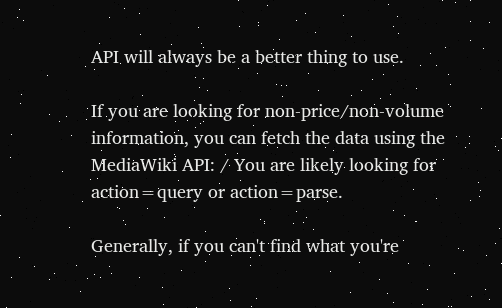API will always be a better thing to use.

If you are looking for non-price/non-volume information, you can fetch the data using the MediaWiki API: / You are likely looking for action=query or action=parse.

Generally, if you can't find what you're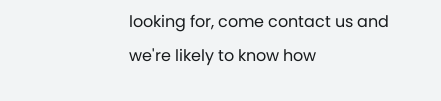looking for, come contact us and we're likely to know how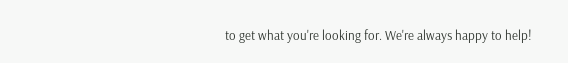to get what you're looking for. We're always happy to help!